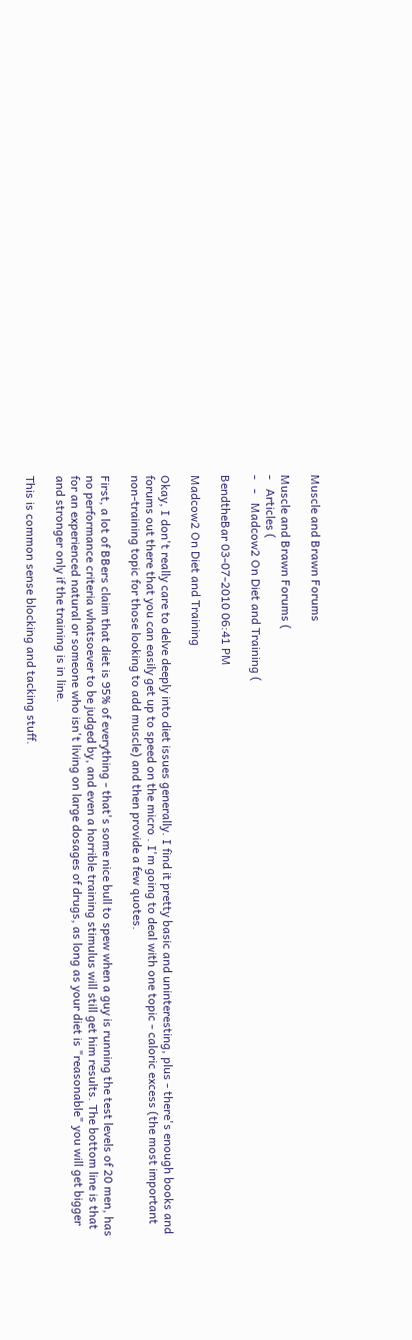Muscle and Brawn Forums

Muscle and Brawn Forums (
-   Articles (
-   -   Madcow2 On Diet and Training (

BendtheBar 03-07-2010 06:41 PM

Madcow2 On Diet and Training

Okay, I don't really care to delve deeply into diet issues generally. I find it pretty basic and uninteresting, plus - there's enough books and forums out there that you can easily get up to speed on the micro . I'm going to deal with one topic - caloric excess (the most important non-training topic for those looking to add muscle) and then provide a few quotes.

First, a lot of BBers claim that diet is 95% of everything - that's some nice bull to spew when a guy is running the test levels of 20 men, has no performance criteria whatsoever to be judged by, and even a horrible training stimulus will still get him results. The bottom line is that for an experienced natural or someone who isn't living on large dosages of drugs, as long as your diet is "reasonable" you will get bigger and stronger only if the training is in line.

This is common sense blocking and tacking stuff.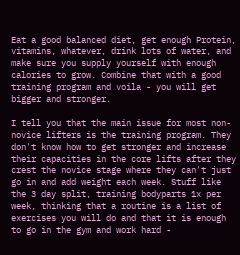Eat a good balanced diet, get enough Protein, vitamins, whatever, drink lots of water, and make sure you supply yourself with enough calories to grow. Combine that with a good training program and voila - you will get bigger and stronger.

I tell you that the main issue for most non-novice lifters is the training program. They don't know how to get stronger and increase their capacities in the core lifts after they crest the novice stage where they can't just go in and add weight each week. Stuff like the 3 day split, training bodyparts 1x per week, thinking that a routine is a list of exercises you will do and that it is enough to go in the gym and work hard -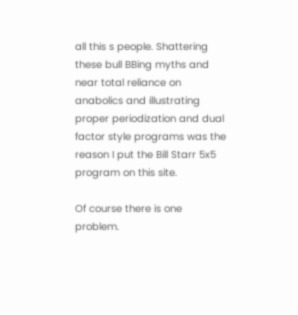all this s people. Shattering these bull BBing myths and near total reliance on anabolics and illustrating proper periodization and dual factor style programs was the reason I put the Bill Starr 5x5 program on this site.

Of course there is one problem.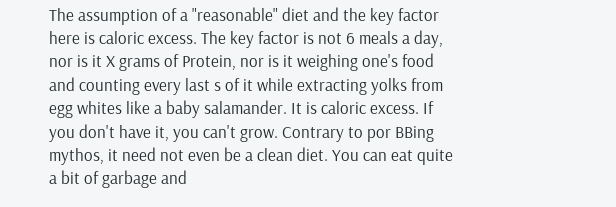The assumption of a "reasonable" diet and the key factor here is caloric excess. The key factor is not 6 meals a day, nor is it X grams of Protein, nor is it weighing one's food and counting every last s of it while extracting yolks from egg whites like a baby salamander. It is caloric excess. If you don't have it, you can't grow. Contrary to por BBing mythos, it need not even be a clean diet. You can eat quite a bit of garbage and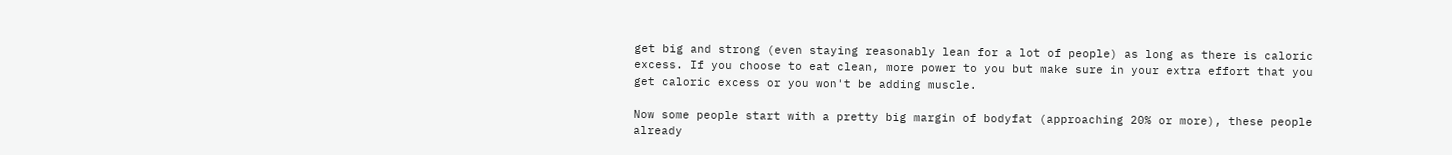get big and strong (even staying reasonably lean for a lot of people) as long as there is caloric excess. If you choose to eat clean, more power to you but make sure in your extra effort that you get caloric excess or you won't be adding muscle.

Now some people start with a pretty big margin of bodyfat (approaching 20% or more), these people already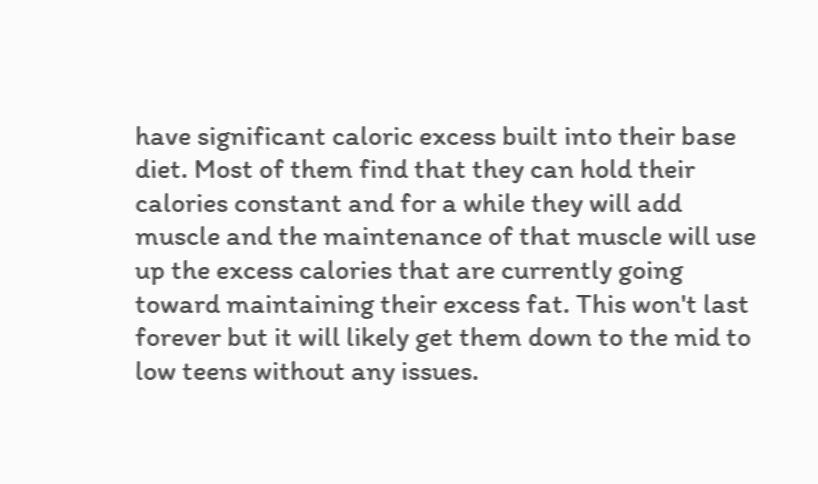have significant caloric excess built into their base diet. Most of them find that they can hold their calories constant and for a while they will add muscle and the maintenance of that muscle will use up the excess calories that are currently going toward maintaining their excess fat. This won't last forever but it will likely get them down to the mid to low teens without any issues.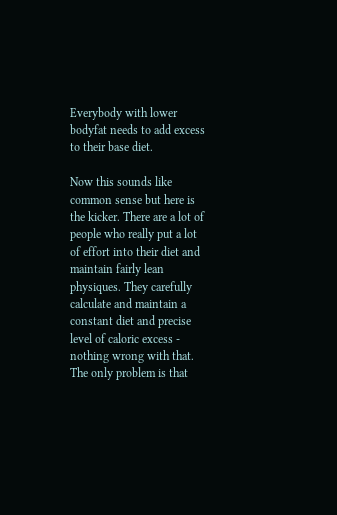Everybody with lower bodyfat needs to add excess to their base diet.

Now this sounds like common sense but here is the kicker. There are a lot of people who really put a lot of effort into their diet and maintain fairly lean physiques. They carefully calculate and maintain a constant diet and precise level of caloric excess - nothing wrong with that. The only problem is that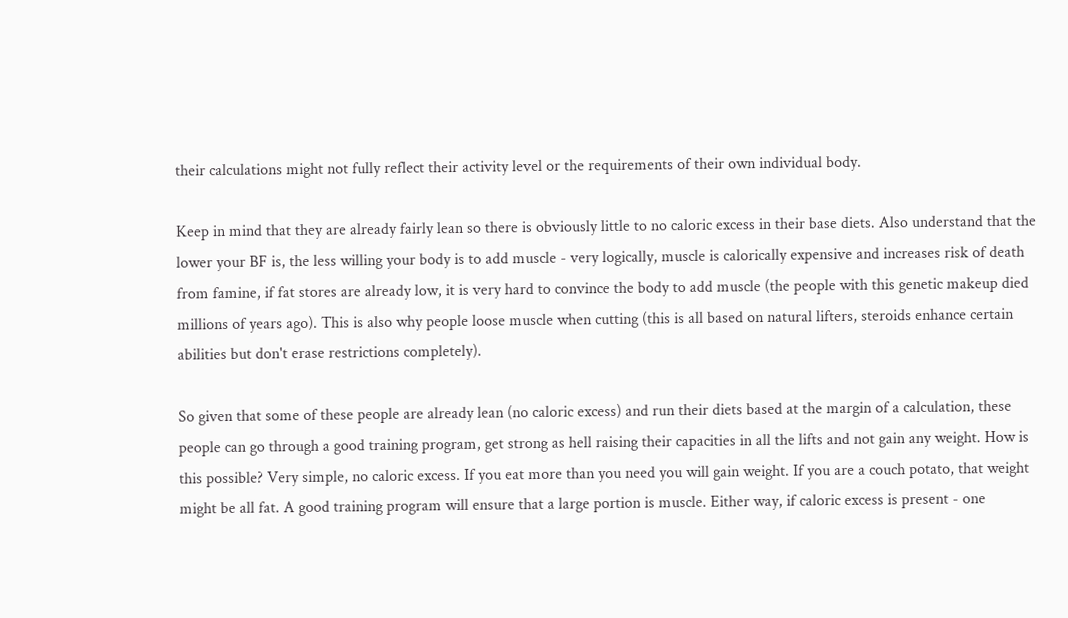their calculations might not fully reflect their activity level or the requirements of their own individual body.

Keep in mind that they are already fairly lean so there is obviously little to no caloric excess in their base diets. Also understand that the lower your BF is, the less willing your body is to add muscle - very logically, muscle is calorically expensive and increases risk of death from famine, if fat stores are already low, it is very hard to convince the body to add muscle (the people with this genetic makeup died millions of years ago). This is also why people loose muscle when cutting (this is all based on natural lifters, steroids enhance certain abilities but don't erase restrictions completely).

So given that some of these people are already lean (no caloric excess) and run their diets based at the margin of a calculation, these people can go through a good training program, get strong as hell raising their capacities in all the lifts and not gain any weight. How is this possible? Very simple, no caloric excess. If you eat more than you need you will gain weight. If you are a couch potato, that weight might be all fat. A good training program will ensure that a large portion is muscle. Either way, if caloric excess is present - one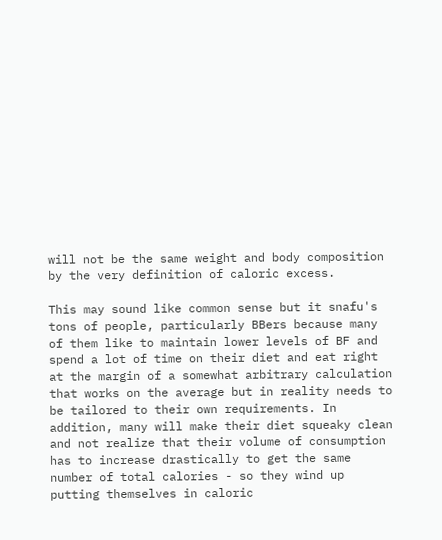will not be the same weight and body composition by the very definition of caloric excess.

This may sound like common sense but it snafu's tons of people, particularly BBers because many of them like to maintain lower levels of BF and spend a lot of time on their diet and eat right at the margin of a somewhat arbitrary calculation that works on the average but in reality needs to be tailored to their own requirements. In addition, many will make their diet squeaky clean and not realize that their volume of consumption has to increase drastically to get the same number of total calories - so they wind up putting themselves in caloric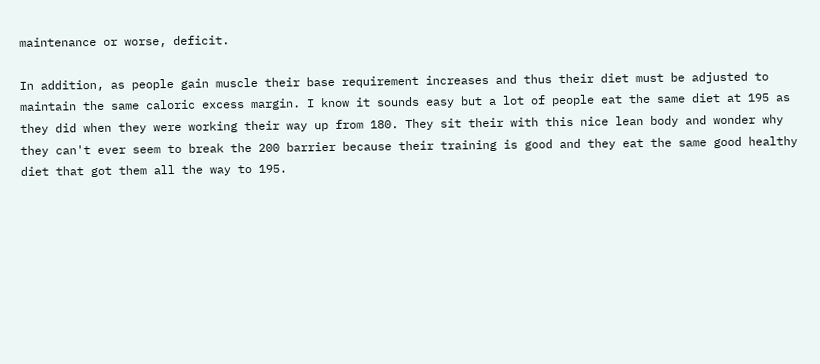maintenance or worse, deficit.

In addition, as people gain muscle their base requirement increases and thus their diet must be adjusted to maintain the same caloric excess margin. I know it sounds easy but a lot of people eat the same diet at 195 as they did when they were working their way up from 180. They sit their with this nice lean body and wonder why they can't ever seem to break the 200 barrier because their training is good and they eat the same good healthy diet that got them all the way to 195.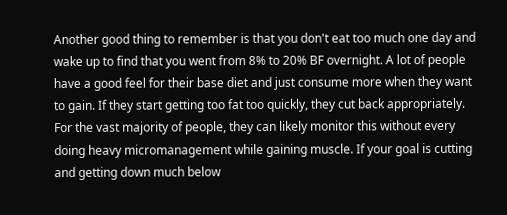Another good thing to remember is that you don't eat too much one day and wake up to find that you went from 8% to 20% BF overnight. A lot of people have a good feel for their base diet and just consume more when they want to gain. If they start getting too fat too quickly, they cut back appropriately. For the vast majority of people, they can likely monitor this without every doing heavy micromanagement while gaining muscle. If your goal is cutting and getting down much below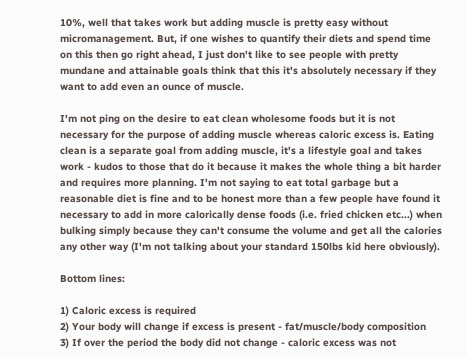10%, well that takes work but adding muscle is pretty easy without micromanagement. But, if one wishes to quantify their diets and spend time on this then go right ahead, I just don't like to see people with pretty mundane and attainable goals think that this it's absolutely necessary if they want to add even an ounce of muscle.

I'm not ping on the desire to eat clean wholesome foods but it is not necessary for the purpose of adding muscle whereas caloric excess is. Eating clean is a separate goal from adding muscle, it's a lifestyle goal and takes work - kudos to those that do it because it makes the whole thing a bit harder and requires more planning. I'm not saying to eat total garbage but a reasonable diet is fine and to be honest more than a few people have found it necessary to add in more calorically dense foods (i.e. fried chicken etc...) when bulking simply because they can't consume the volume and get all the calories any other way (I'm not talking about your standard 150lbs kid here obviously).

Bottom lines:

1) Caloric excess is required
2) Your body will change if excess is present - fat/muscle/body composition
3) If over the period the body did not change - caloric excess was not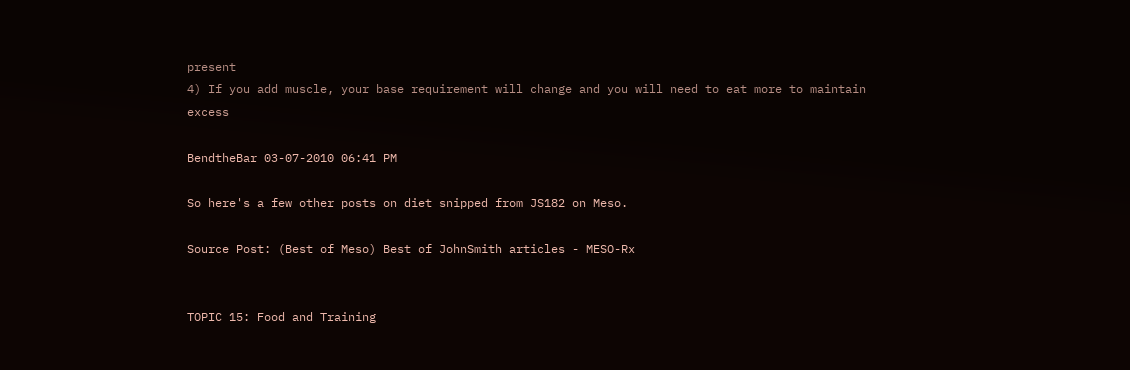present
4) If you add muscle, your base requirement will change and you will need to eat more to maintain excess

BendtheBar 03-07-2010 06:41 PM

So here's a few other posts on diet snipped from JS182 on Meso.

Source Post: (Best of Meso) Best of JohnSmith articles - MESO-Rx


TOPIC 15: Food and Training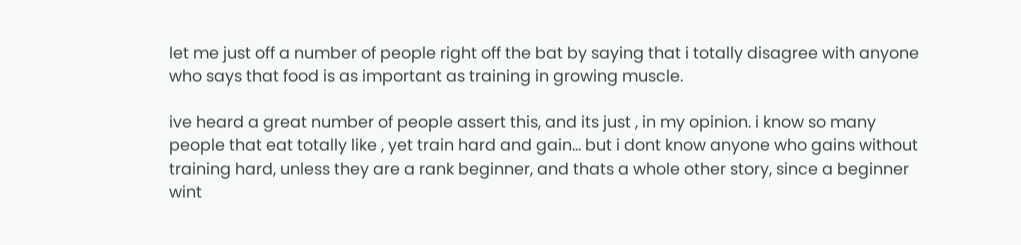let me just off a number of people right off the bat by saying that i totally disagree with anyone who says that food is as important as training in growing muscle.

ive heard a great number of people assert this, and its just , in my opinion. i know so many people that eat totally like , yet train hard and gain... but i dont know anyone who gains without training hard, unless they are a rank beginner, and thats a whole other story, since a beginner wint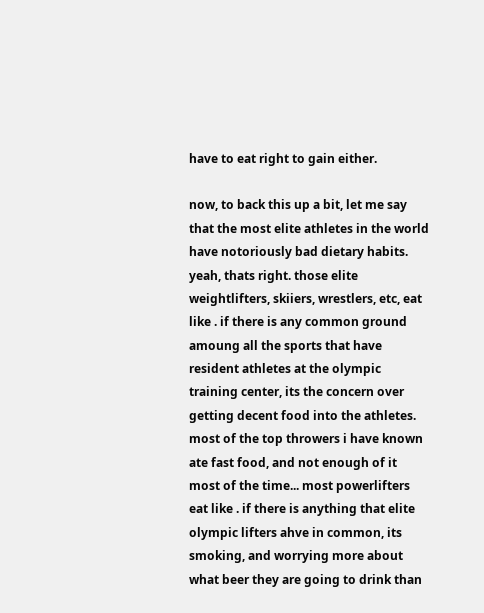have to eat right to gain either.

now, to back this up a bit, let me say that the most elite athletes in the world have notoriously bad dietary habits. yeah, thats right. those elite weightlifters, skiiers, wrestlers, etc, eat like . if there is any common ground amoung all the sports that have resident athletes at the olympic training center, its the concern over getting decent food into the athletes. most of the top throwers i have known ate fast food, and not enough of it most of the time... most powerlifters eat like . if there is anything that elite olympic lifters ahve in common, its smoking, and worrying more about what beer they are going to drink than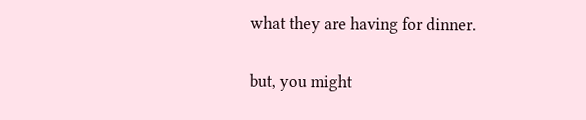what they are having for dinner.

but, you might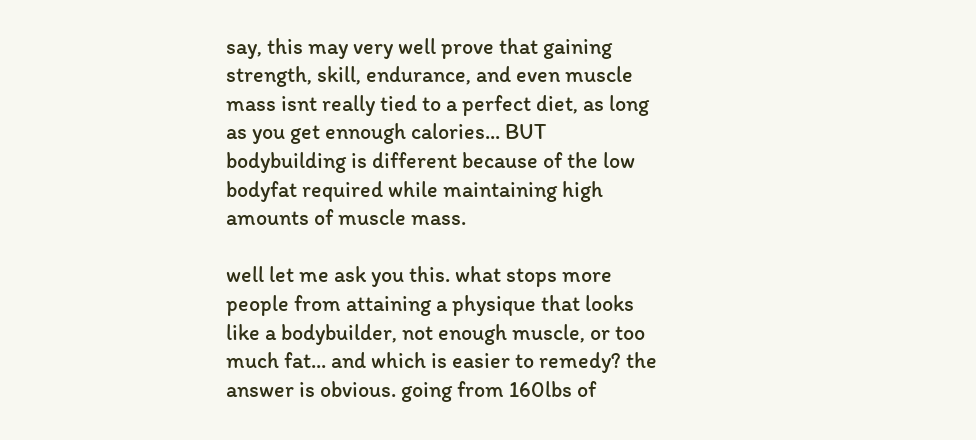say, this may very well prove that gaining strength, skill, endurance, and even muscle mass isnt really tied to a perfect diet, as long as you get ennough calories... BUT bodybuilding is different because of the low bodyfat required while maintaining high amounts of muscle mass.

well let me ask you this. what stops more people from attaining a physique that looks like a bodybuilder, not enough muscle, or too much fat... and which is easier to remedy? the answer is obvious. going from 160lbs of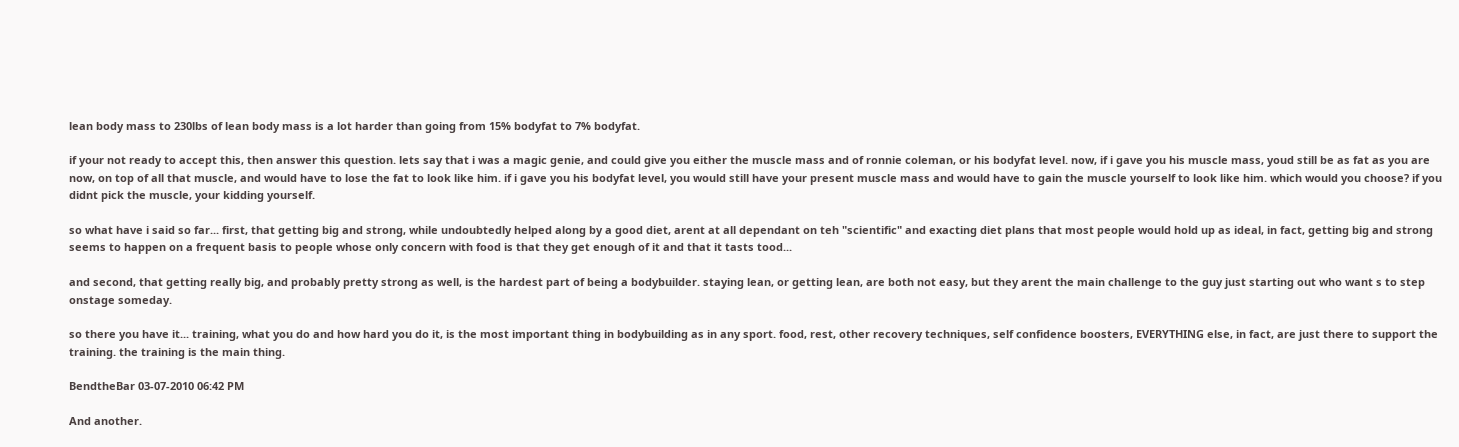lean body mass to 230lbs of lean body mass is a lot harder than going from 15% bodyfat to 7% bodyfat.

if your not ready to accept this, then answer this question. lets say that i was a magic genie, and could give you either the muscle mass and of ronnie coleman, or his bodyfat level. now, if i gave you his muscle mass, youd still be as fat as you are now, on top of all that muscle, and would have to lose the fat to look like him. if i gave you his bodyfat level, you would still have your present muscle mass and would have to gain the muscle yourself to look like him. which would you choose? if you didnt pick the muscle, your kidding yourself.

so what have i said so far... first, that getting big and strong, while undoubtedly helped along by a good diet, arent at all dependant on teh "scientific" and exacting diet plans that most people would hold up as ideal, in fact, getting big and strong seems to happen on a frequent basis to people whose only concern with food is that they get enough of it and that it tasts tood...

and second, that getting really big, and probably pretty strong as well, is the hardest part of being a bodybuilder. staying lean, or getting lean, are both not easy, but they arent the main challenge to the guy just starting out who want s to step onstage someday.

so there you have it... training, what you do and how hard you do it, is the most important thing in bodybuilding as in any sport. food, rest, other recovery techniques, self confidence boosters, EVERYTHING else, in fact, are just there to support the training. the training is the main thing.

BendtheBar 03-07-2010 06:42 PM

And another.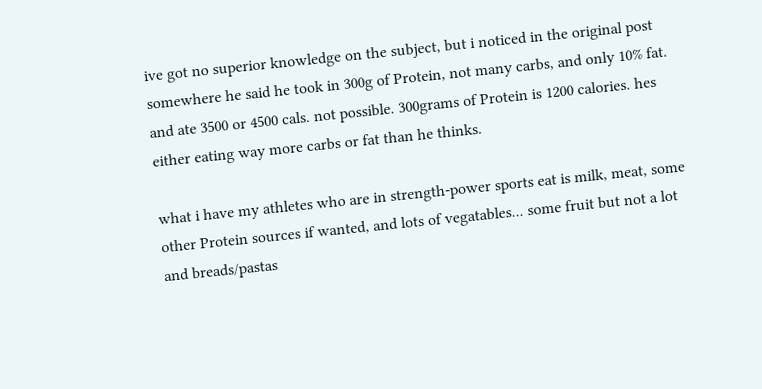ive got no superior knowledge on the subject, but i noticed in the original post somewhere he said he took in 300g of Protein, not many carbs, and only 10% fat. and ate 3500 or 4500 cals. not possible. 300grams of Protein is 1200 calories. hes either eating way more carbs or fat than he thinks.

what i have my athletes who are in strength-power sports eat is milk, meat, some other Protein sources if wanted, and lots of vegatables... some fruit but not a lot and breads/pastas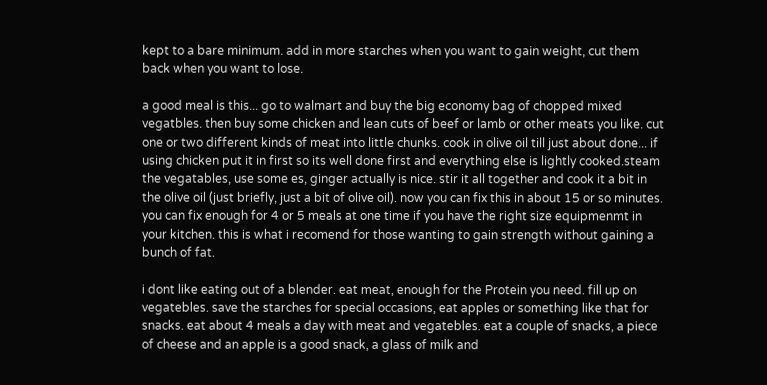kept to a bare minimum. add in more starches when you want to gain weight, cut them back when you want to lose.

a good meal is this... go to walmart and buy the big economy bag of chopped mixed vegatbles. then buy some chicken and lean cuts of beef or lamb or other meats you like. cut one or two different kinds of meat into little chunks. cook in olive oil till just about done... if using chicken put it in first so its well done first and everything else is lightly cooked.steam the vegatables, use some es, ginger actually is nice. stir it all together and cook it a bit in the olive oil (just briefly, just a bit of olive oil). now you can fix this in about 15 or so minutes. you can fix enough for 4 or 5 meals at one time if you have the right size equipmenmt in your kitchen. this is what i recomend for those wanting to gain strength without gaining a bunch of fat.

i dont like eating out of a blender. eat meat, enough for the Protein you need. fill up on vegatebles. save the starches for special occasions, eat apples or something like that for snacks. eat about 4 meals a day with meat and vegatebles. eat a couple of snacks, a piece of cheese and an apple is a good snack, a glass of milk and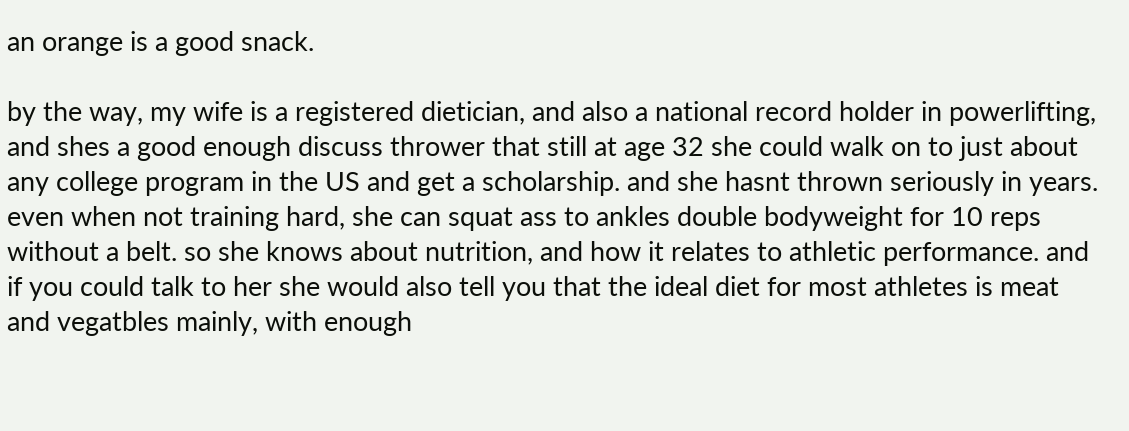an orange is a good snack.

by the way, my wife is a registered dietician, and also a national record holder in powerlifting, and shes a good enough discuss thrower that still at age 32 she could walk on to just about any college program in the US and get a scholarship. and she hasnt thrown seriously in years. even when not training hard, she can squat ass to ankles double bodyweight for 10 reps without a belt. so she knows about nutrition, and how it relates to athletic performance. and if you could talk to her she would also tell you that the ideal diet for most athletes is meat and vegatbles mainly, with enough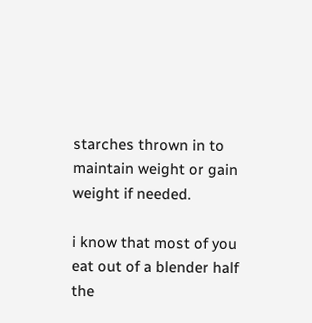starches thrown in to maintain weight or gain weight if needed.

i know that most of you eat out of a blender half the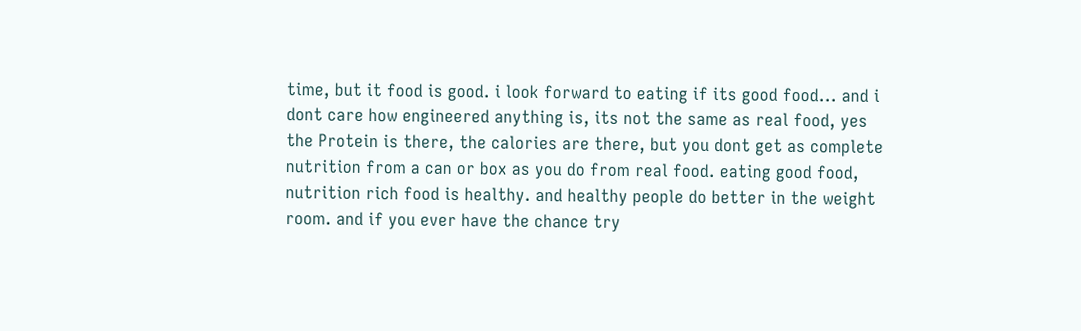time, but it food is good. i look forward to eating if its good food... and i dont care how engineered anything is, its not the same as real food, yes the Protein is there, the calories are there, but you dont get as complete nutrition from a can or box as you do from real food. eating good food, nutrition rich food is healthy. and healthy people do better in the weight room. and if you ever have the chance try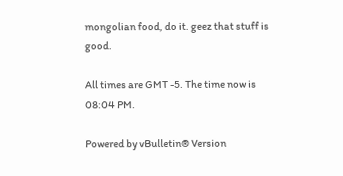mongolian food, do it. geez that stuff is good.

All times are GMT -5. The time now is 08:04 PM.

Powered by vBulletin® Version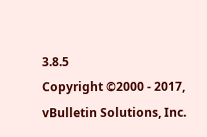3.8.5
Copyright ©2000 - 2017, vBulletin Solutions, Inc.